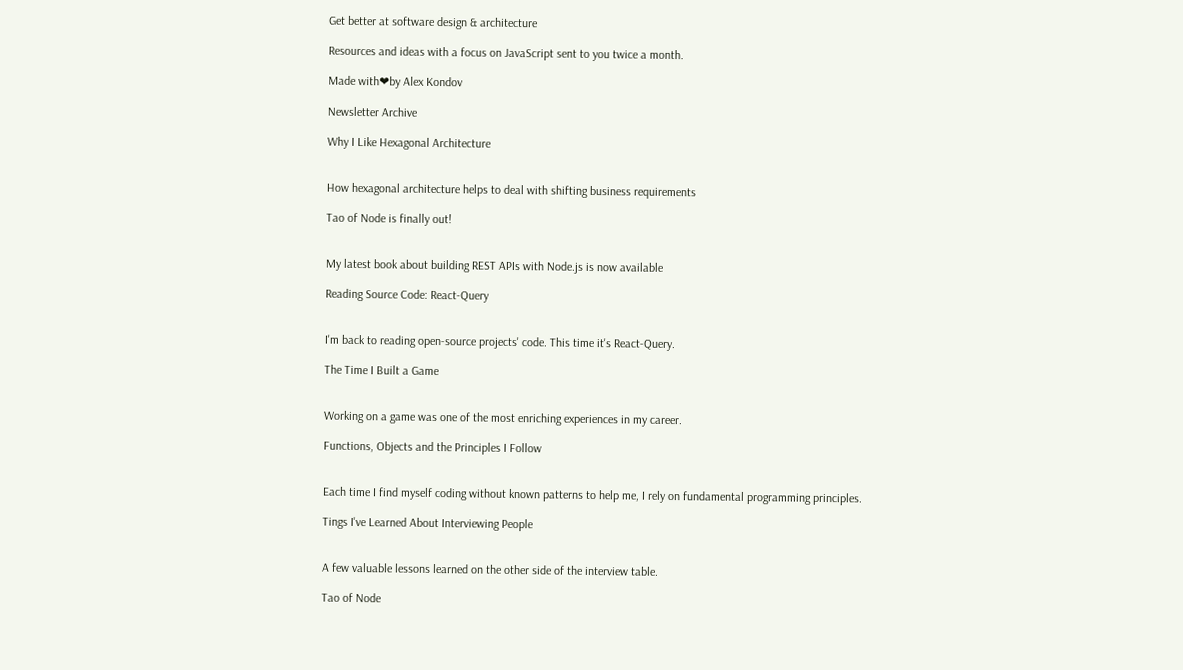Get better at software design & architecture

Resources and ideas with a focus on JavaScript sent to you twice a month.

Made with❤by Alex Kondov

Newsletter Archive

Why I Like Hexagonal Architecture


How hexagonal architecture helps to deal with shifting business requirements

Tao of Node is finally out!


My latest book about building REST APIs with Node.js is now available

Reading Source Code: React-Query


I'm back to reading open-source projects' code. This time it's React-Query.

The Time I Built a Game


Working on a game was one of the most enriching experiences in my career.

Functions, Objects and the Principles I Follow


Each time I find myself coding without known patterns to help me, I rely on fundamental programming principles.

Tings I've Learned About Interviewing People


A few valuable lessons learned on the other side of the interview table.

Tao of Node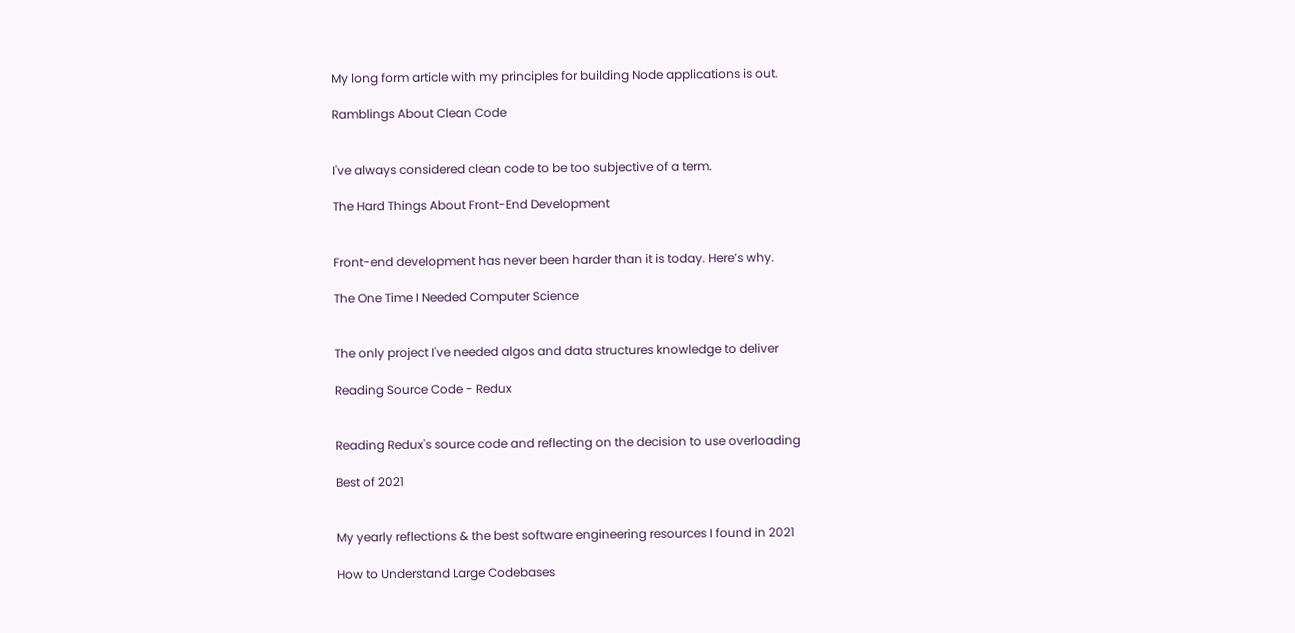My long form article with my principles for building Node applications is out.

Ramblings About Clean Code


I've always considered clean code to be too subjective of a term.

The Hard Things About Front-End Development


Front-end development has never been harder than it is today. Here’s why.

The One Time I Needed Computer Science


The only project I've needed algos and data structures knowledge to deliver

Reading Source Code - Redux


Reading Redux's source code and reflecting on the decision to use overloading

Best of 2021


My yearly reflections & the best software engineering resources I found in 2021

How to Understand Large Codebases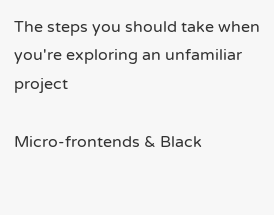The steps you should take when you're exploring an unfamiliar project

Micro-frontends & Black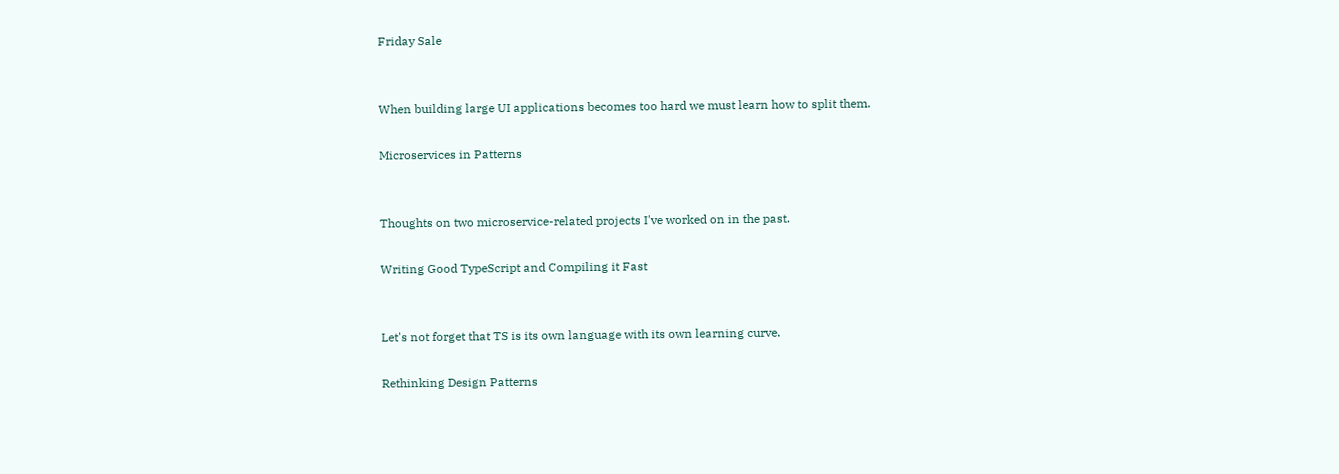Friday Sale


When building large UI applications becomes too hard we must learn how to split them.

Microservices in Patterns


Thoughts on two microservice-related projects I've worked on in the past.

Writing Good TypeScript and Compiling it Fast


Let's not forget that TS is its own language with its own learning curve.

Rethinking Design Patterns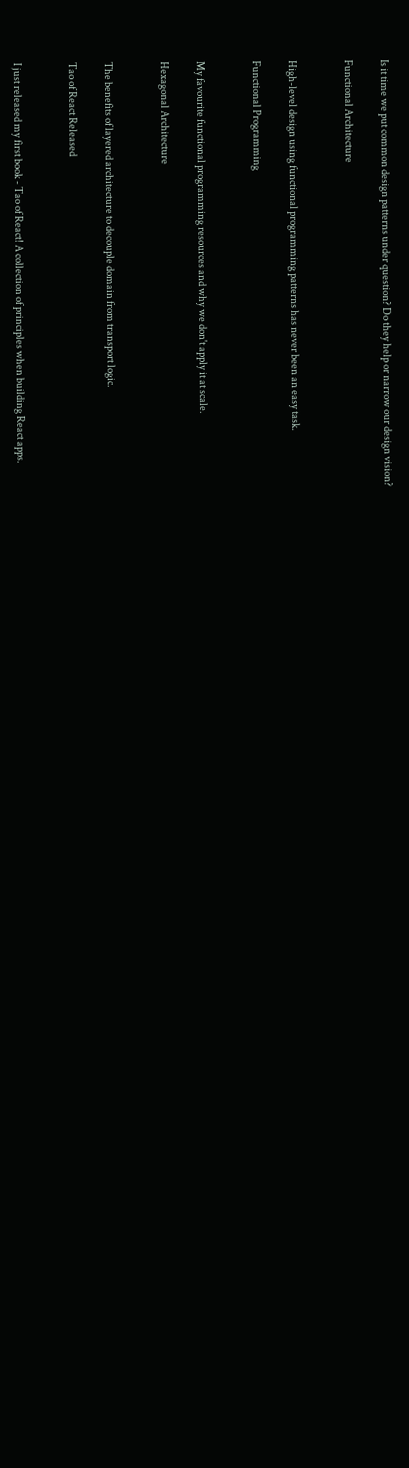Is it time we put common design patterns under question? Do they help or narrow our design vision?

Functional Architecture


High-level design using functional programming patterns has never been an easy task.

Functional Programming


My favourite functional programming resources and why we don't apply it at scale.

Hexagonal Architecture


The benefits of layered architecture to decouple domain from transport logic.

Tao of React Released


I just released my first book - Tao of React! A collection of principles when building React apps.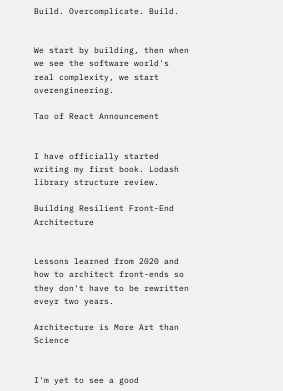Build. Overcomplicate. Build.


We start by building, then when we see the software world's real complexity, we start overengineering.

Tao of React Announcement


I have officially started writing my first book. Lodash library structure review.

Building Resilient Front-End Architecture


Lessons learned from 2020 and how to architect front-ends so they don't have to be rewritten eveyr two years.

Architecture is More Art than Science


I'm yet to see a good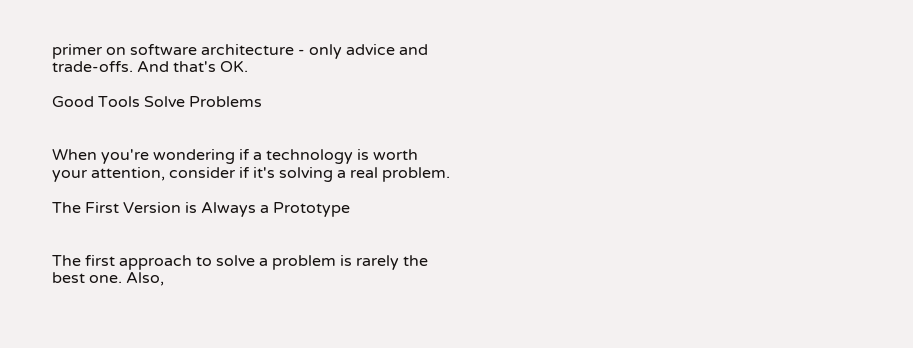primer on software architecture - only advice and trade-offs. And that's OK.

Good Tools Solve Problems


When you're wondering if a technology is worth your attention, consider if it's solving a real problem.

The First Version is Always a Prototype


The first approach to solve a problem is rarely the best one. Also,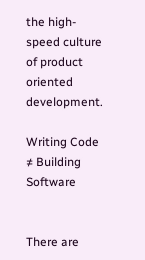the high-speed culture of product oriented development.

Writing Code ≠ Building Software


There are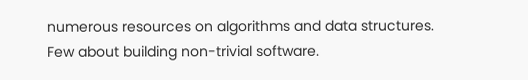numerous resources on algorithms and data structures. Few about building non-trivial software.